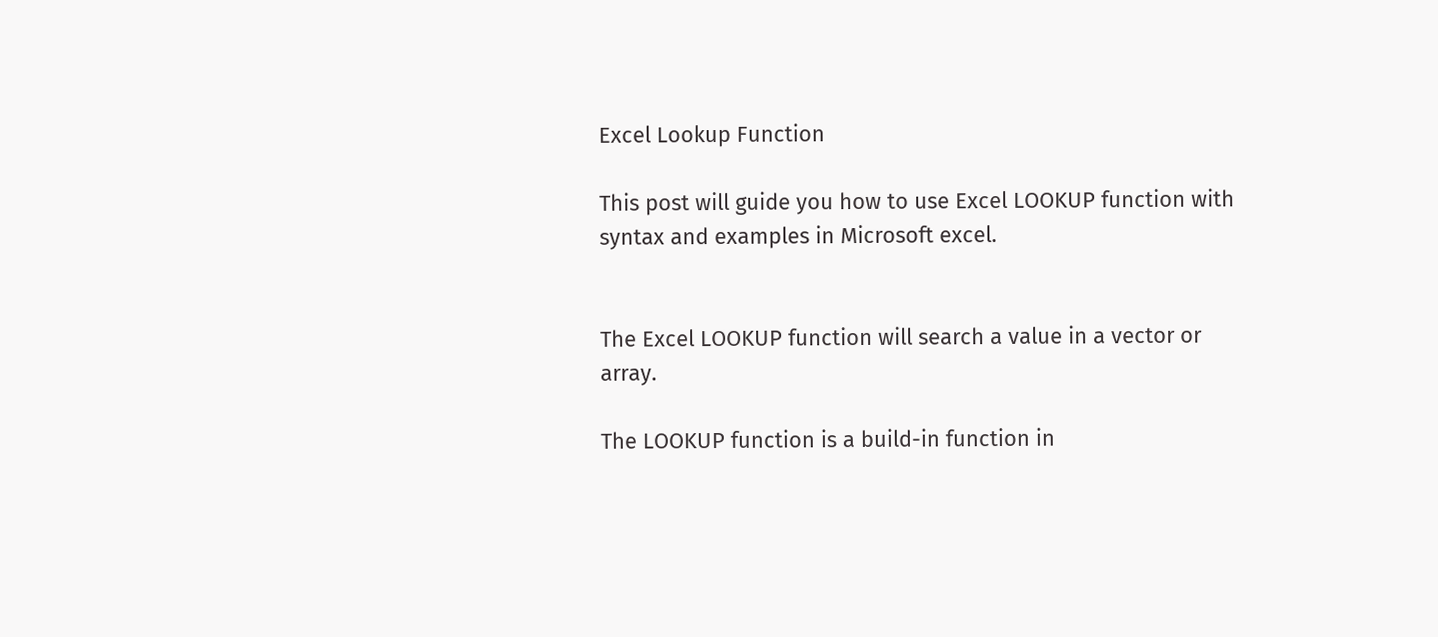Excel Lookup Function

This post will guide you how to use Excel LOOKUP function with syntax and examples in Microsoft excel.


The Excel LOOKUP function will search a value in a vector or array.

The LOOKUP function is a build-in function in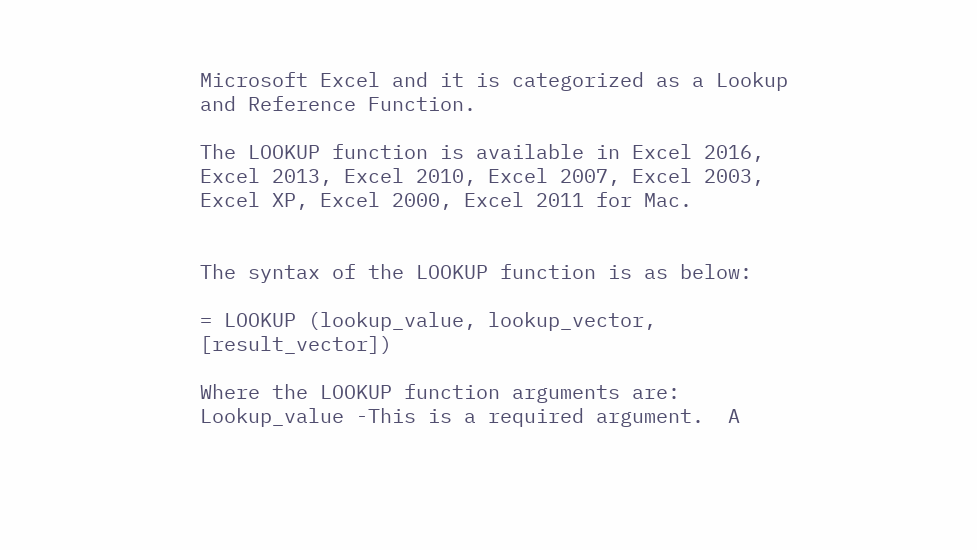Microsoft Excel and it is categorized as a Lookup and Reference Function.

The LOOKUP function is available in Excel 2016, Excel 2013, Excel 2010, Excel 2007, Excel 2003, Excel XP, Excel 2000, Excel 2011 for Mac.


The syntax of the LOOKUP function is as below:

= LOOKUP (lookup_value, lookup_vector, [result_vector])

Where the LOOKUP function arguments are:
Lookup_value -This is a required argument.  A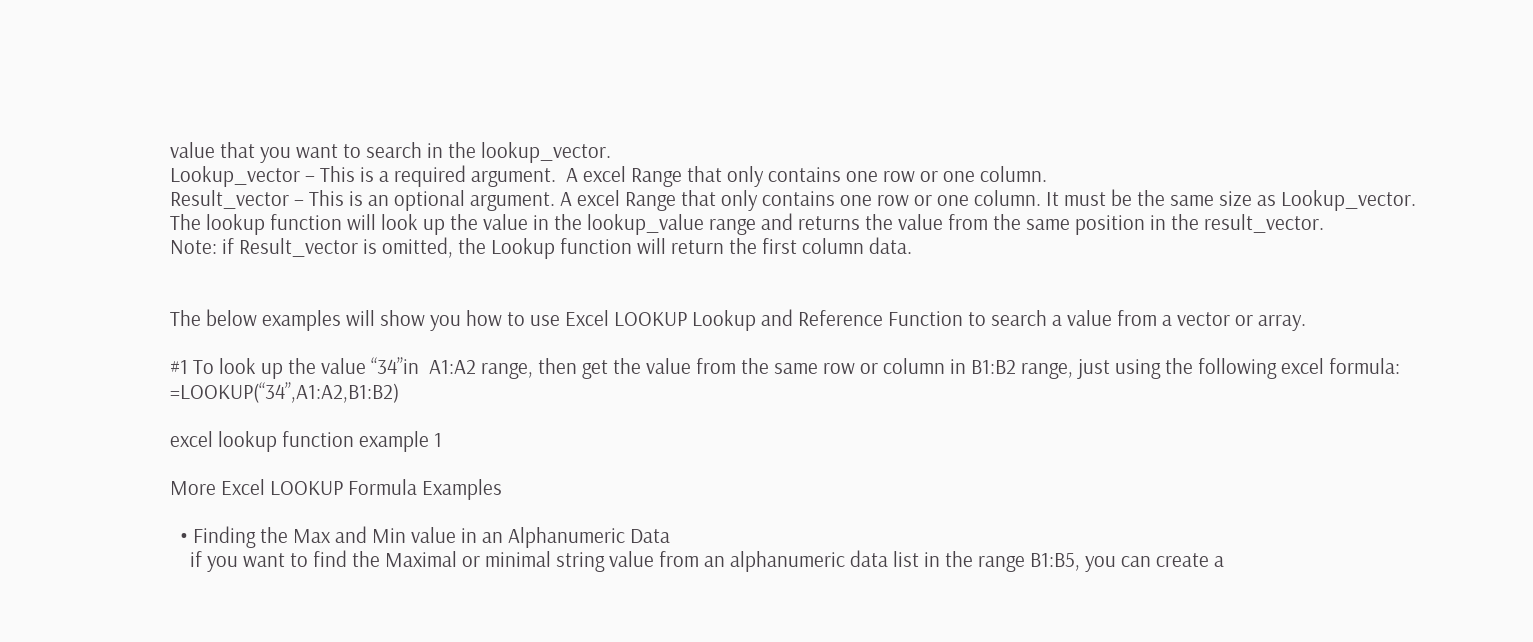value that you want to search in the lookup_vector.
Lookup_vector – This is a required argument.  A excel Range that only contains one row or one column.
Result_vector – This is an optional argument. A excel Range that only contains one row or one column. It must be the same size as Lookup_vector. The lookup function will look up the value in the lookup_value range and returns the value from the same position in the result_vector.
Note: if Result_vector is omitted, the Lookup function will return the first column data.


The below examples will show you how to use Excel LOOKUP Lookup and Reference Function to search a value from a vector or array.

#1 To look up the value “34”in  A1:A2 range, then get the value from the same row or column in B1:B2 range, just using the following excel formula: =LOOKUP(“34”,A1:A2,B1:B2)

excel lookup function example 1

More Excel LOOKUP Formula Examples

  • Finding the Max and Min value in an Alphanumeric Data
    if you want to find the Maximal or minimal string value from an alphanumeric data list in the range B1:B5, you can create a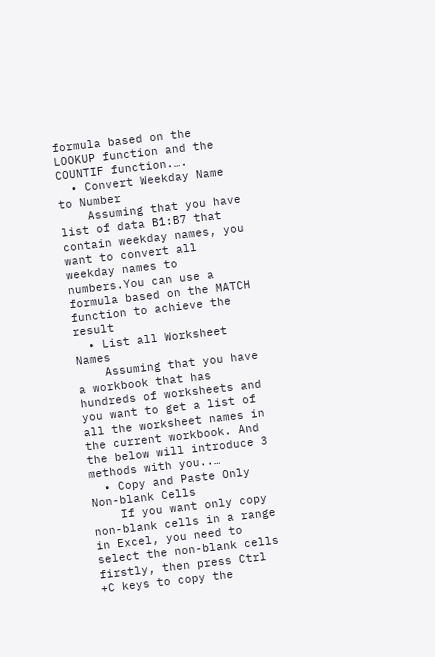formula based on the LOOKUP function and the COUNTIF function.….
  • Convert Weekday Name to Number
    Assuming that you have list of data B1:B7 that contain weekday names, you want to convert all weekday names to numbers.You can use a formula based on the MATCH function to achieve the result
  • List all Worksheet Names
    Assuming that you have a workbook that has hundreds of worksheets and you want to get a list of all the worksheet names in the current workbook. And the below will introduce 3 methods with you..…
  • Copy and Paste Only Non-blank Cells
    If you want only copy non-blank cells in a range in Excel, you need to select the non-blank cells firstly, then press Ctrl +C keys to copy the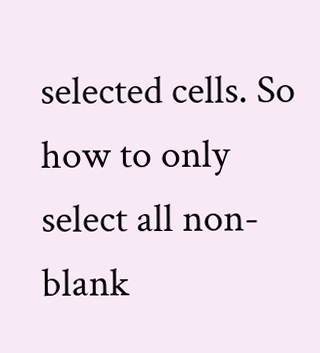selected cells. So how to only select all non-blank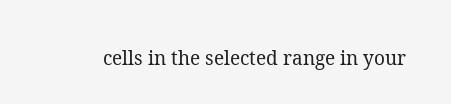cells in the selected range in your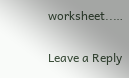worksheet..…

Leave a Reply